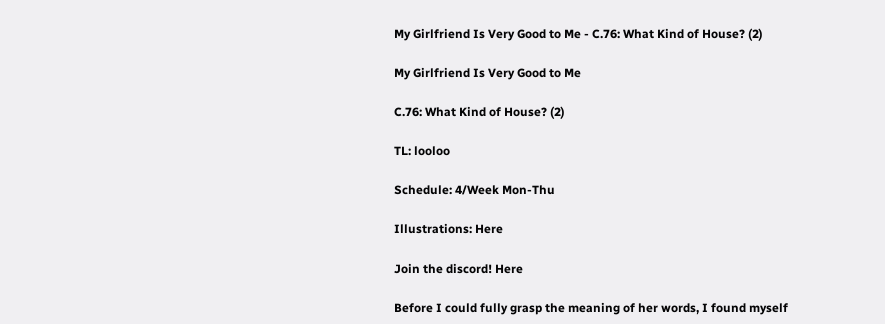My Girlfriend Is Very Good to Me - C.76: What Kind of House? (2)

My Girlfriend Is Very Good to Me

C.76: What Kind of House? (2)

TL: looloo

Schedule: 4/Week Mon-Thu

Illustrations: Here

Join the discord! Here

Before I could fully grasp the meaning of her words, I found myself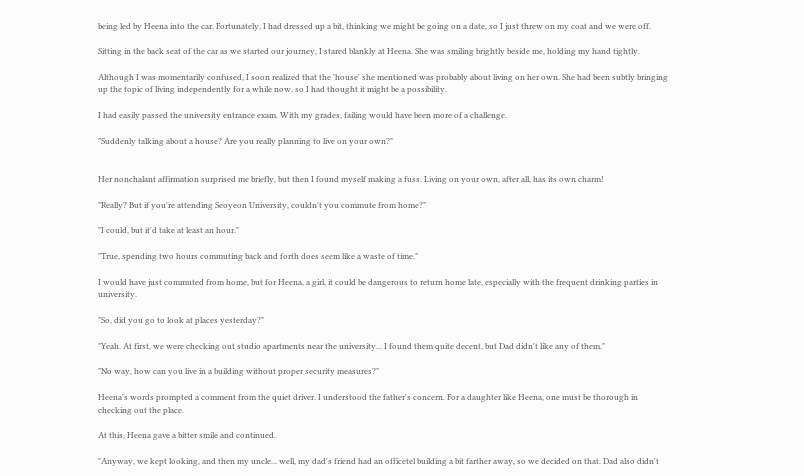being led by Heena into the car. Fortunately, I had dressed up a bit, thinking we might be going on a date, so I just threw on my coat and we were off.

Sitting in the back seat of the car as we started our journey, I stared blankly at Heena. She was smiling brightly beside me, holding my hand tightly.

Although I was momentarily confused, I soon realized that the 'house' she mentioned was probably about living on her own. She had been subtly bringing up the topic of living independently for a while now, so I had thought it might be a possibility.

I had easily passed the university entrance exam. With my grades, failing would have been more of a challenge.

"Suddenly talking about a house? Are you really planning to live on your own?"


Her nonchalant affirmation surprised me briefly, but then I found myself making a fuss. Living on your own, after all, has its own charm!

"Really? But if you're attending Seoyeon University, couldn't you commute from home?"

"I could, but it'd take at least an hour."

"True, spending two hours commuting back and forth does seem like a waste of time."

I would have just commuted from home, but for Heena, a girl, it could be dangerous to return home late, especially with the frequent drinking parties in university.

"So, did you go to look at places yesterday?"

"Yeah. At first, we were checking out studio apartments near the university... I found them quite decent, but Dad didn't like any of them."

"No way, how can you live in a building without proper security measures?"

Heena's words prompted a comment from the quiet driver. I understood the father's concern. For a daughter like Heena, one must be thorough in checking out the place.

At this, Heena gave a bitter smile and continued.

"Anyway, we kept looking, and then my uncle... well, my dad's friend had an officetel building a bit farther away, so we decided on that. Dad also didn't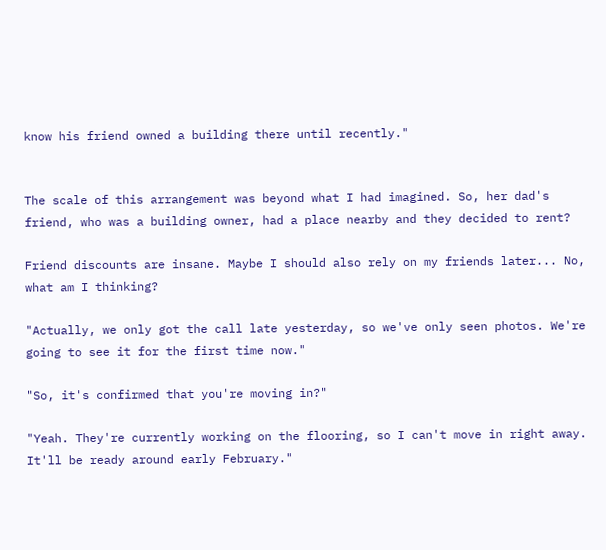know his friend owned a building there until recently."


The scale of this arrangement was beyond what I had imagined. So, her dad's friend, who was a building owner, had a place nearby and they decided to rent?

Friend discounts are insane. Maybe I should also rely on my friends later... No, what am I thinking?

"Actually, we only got the call late yesterday, so we've only seen photos. We're going to see it for the first time now."

"So, it's confirmed that you're moving in?"

"Yeah. They're currently working on the flooring, so I can't move in right away. It'll be ready around early February."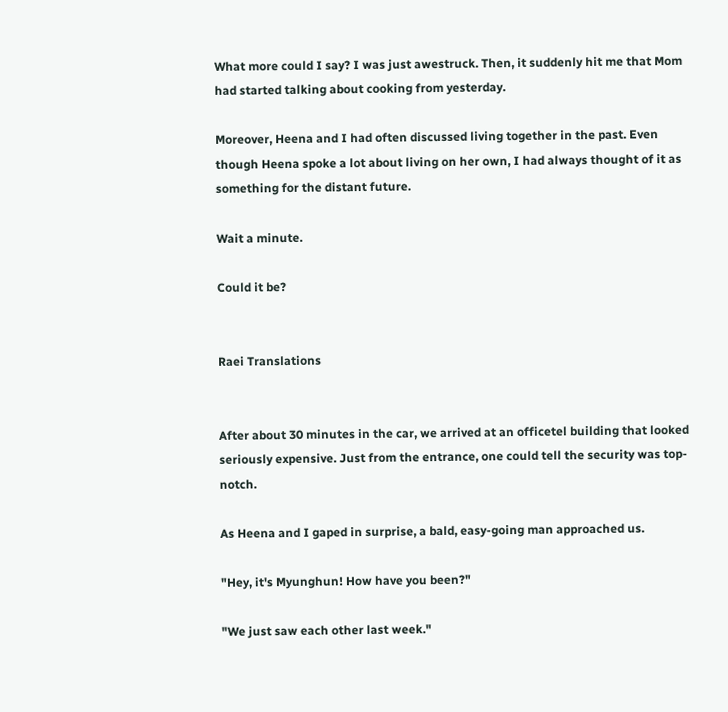What more could I say? I was just awestruck. Then, it suddenly hit me that Mom had started talking about cooking from yesterday.

Moreover, Heena and I had often discussed living together in the past. Even though Heena spoke a lot about living on her own, I had always thought of it as something for the distant future.

Wait a minute.

Could it be?


Raei Translations


After about 30 minutes in the car, we arrived at an officetel building that looked seriously expensive. Just from the entrance, one could tell the security was top-notch.

As Heena and I gaped in surprise, a bald, easy-going man approached us.

"Hey, it's Myunghun! How have you been?"

"We just saw each other last week."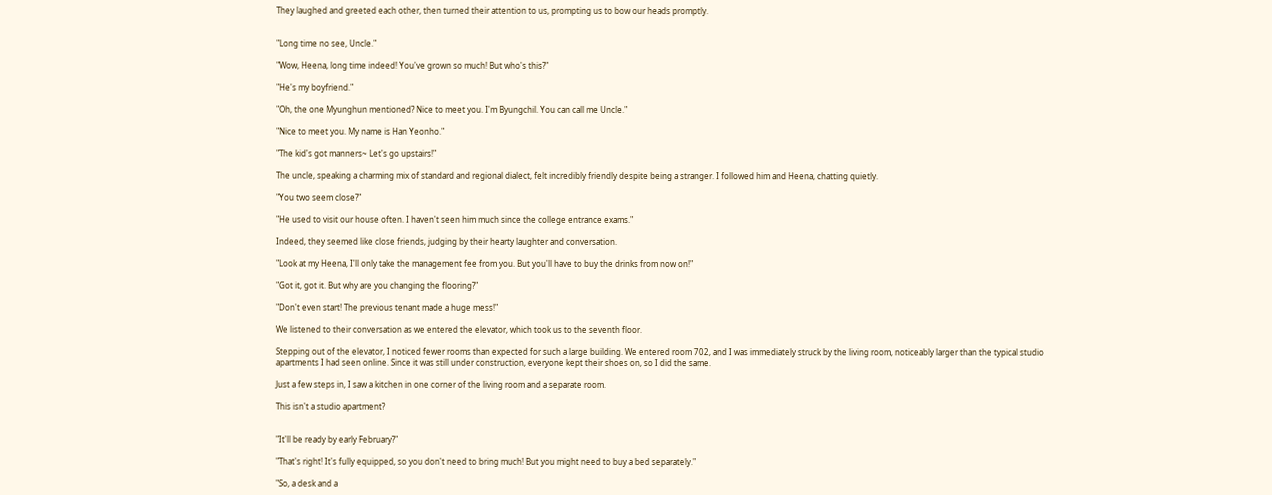They laughed and greeted each other, then turned their attention to us, prompting us to bow our heads promptly.


"Long time no see, Uncle."

"Wow, Heena, long time indeed! You've grown so much! But who's this?"

"He's my boyfriend."

"Oh, the one Myunghun mentioned? Nice to meet you. I'm Byungchil. You can call me Uncle."

"Nice to meet you. My name is Han Yeonho."

"The kid's got manners~ Let's go upstairs!"

The uncle, speaking a charming mix of standard and regional dialect, felt incredibly friendly despite being a stranger. I followed him and Heena, chatting quietly.

"You two seem close?"

"He used to visit our house often. I haven't seen him much since the college entrance exams."

Indeed, they seemed like close friends, judging by their hearty laughter and conversation.

"Look at my Heena, I'll only take the management fee from you. But you'll have to buy the drinks from now on!"

"Got it, got it. But why are you changing the flooring?"

"Don't even start! The previous tenant made a huge mess!"

We listened to their conversation as we entered the elevator, which took us to the seventh floor.

Stepping out of the elevator, I noticed fewer rooms than expected for such a large building. We entered room 702, and I was immediately struck by the living room, noticeably larger than the typical studio apartments I had seen online. Since it was still under construction, everyone kept their shoes on, so I did the same.

Just a few steps in, I saw a kitchen in one corner of the living room and a separate room.

This isn't a studio apartment?


"It'll be ready by early February?"

"That's right! It's fully equipped, so you don't need to bring much! But you might need to buy a bed separately."

"So, a desk and a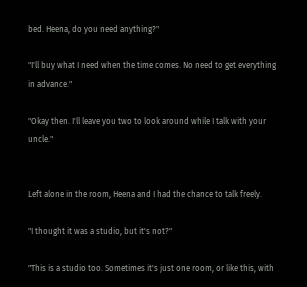bed. Heena, do you need anything?"

"I'll buy what I need when the time comes. No need to get everything in advance."

"Okay then. I'll leave you two to look around while I talk with your uncle."


Left alone in the room, Heena and I had the chance to talk freely.

"I thought it was a studio, but it's not?"

"This is a studio too. Sometimes it's just one room, or like this, with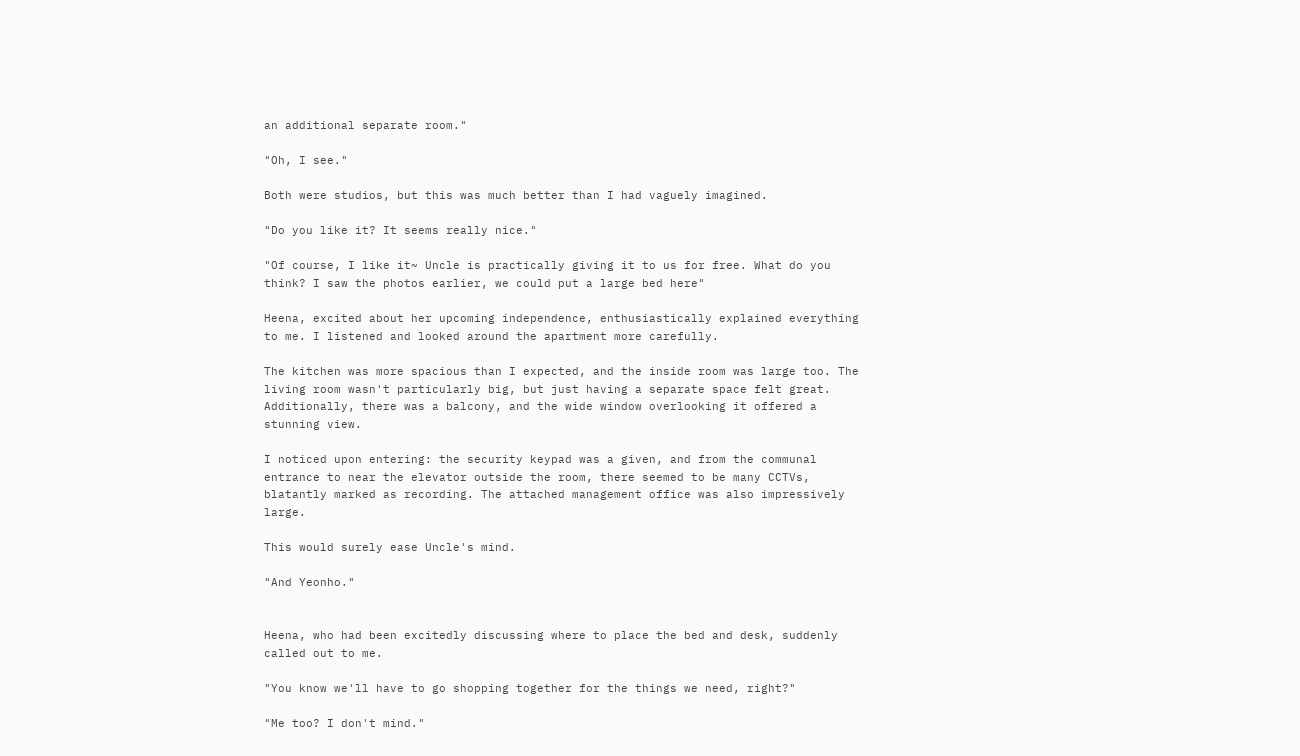an additional separate room."

"Oh, I see."

Both were studios, but this was much better than I had vaguely imagined.

"Do you like it? It seems really nice."

"Of course, I like it~ Uncle is practically giving it to us for free. What do you think? I saw the photos earlier, we could put a large bed here"

Heena, excited about her upcoming independence, enthusiastically explained everything to me. I listened and looked around the apartment more carefully.

The kitchen was more spacious than I expected, and the inside room was large too. The living room wasn't particularly big, but just having a separate space felt great. Additionally, there was a balcony, and the wide window overlooking it offered a stunning view.

I noticed upon entering: the security keypad was a given, and from the communal entrance to near the elevator outside the room, there seemed to be many CCTVs, blatantly marked as recording. The attached management office was also impressively large.

This would surely ease Uncle's mind.

"And Yeonho."


Heena, who had been excitedly discussing where to place the bed and desk, suddenly called out to me.

"You know we'll have to go shopping together for the things we need, right?"

"Me too? I don't mind."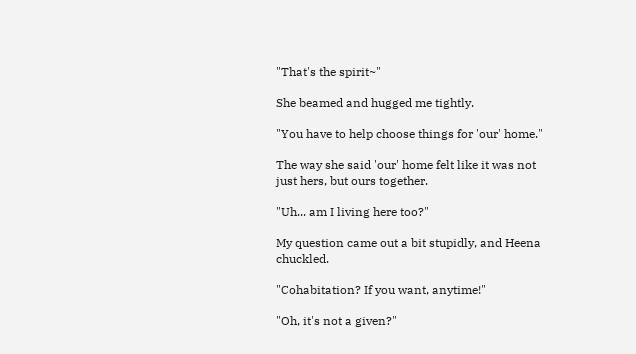"That's the spirit~"

She beamed and hugged me tightly.

"You have to help choose things for 'our' home."

The way she said 'our' home felt like it was not just hers, but ours together.

"Uh... am I living here too?"

My question came out a bit stupidly, and Heena chuckled.

"Cohabitation? If you want, anytime!"

"Oh, it's not a given?"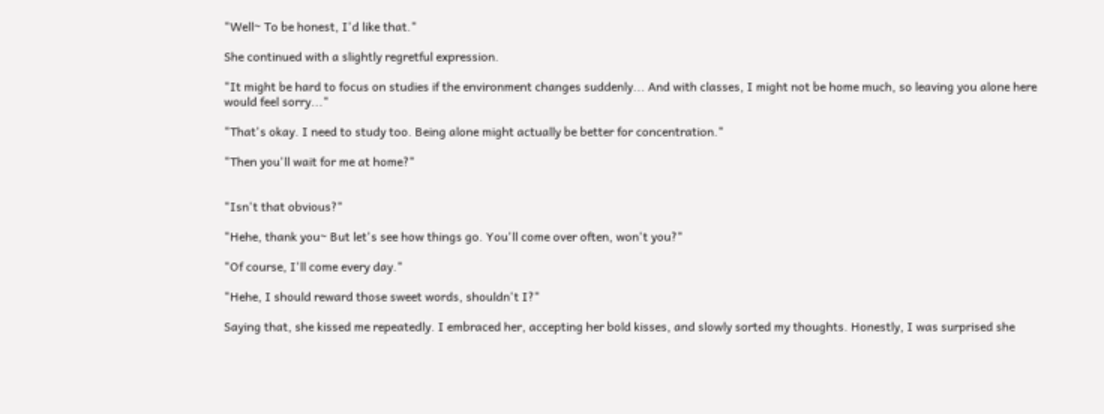"Well~ To be honest, I'd like that."

She continued with a slightly regretful expression.

"It might be hard to focus on studies if the environment changes suddenly... And with classes, I might not be home much, so leaving you alone here would feel sorry..."

"That's okay. I need to study too. Being alone might actually be better for concentration."

"Then you'll wait for me at home?"


"Isn't that obvious?"

"Hehe, thank you~ But let's see how things go. You'll come over often, won't you?"

"Of course, I'll come every day."

"Hehe, I should reward those sweet words, shouldn't I?"

Saying that, she kissed me repeatedly. I embraced her, accepting her bold kisses, and slowly sorted my thoughts. Honestly, I was surprised she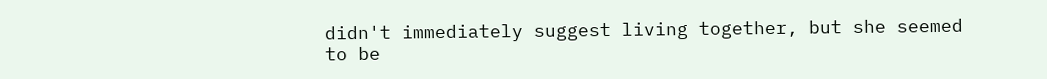didn't immediately suggest living together, but she seemed to be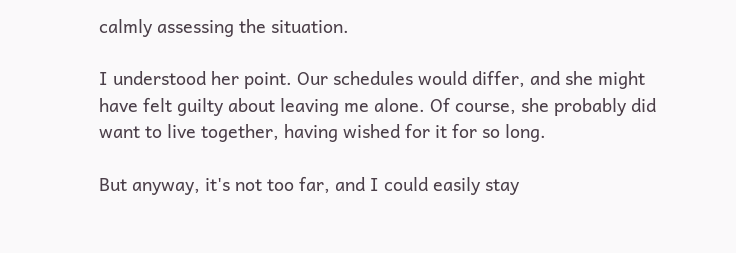calmly assessing the situation.

I understood her point. Our schedules would differ, and she might have felt guilty about leaving me alone. Of course, she probably did want to live together, having wished for it for so long.

But anyway, it's not too far, and I could easily stay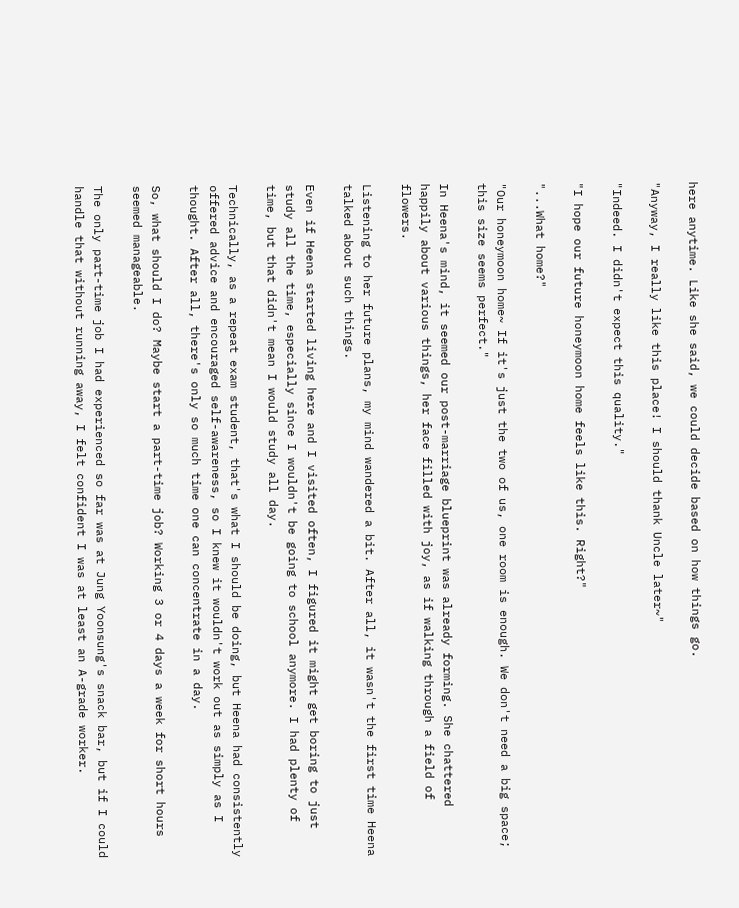here anytime. Like she said, we could decide based on how things go.

"Anyway, I really like this place! I should thank Uncle later~"

"Indeed. I didn't expect this quality."

"I hope our future honeymoon home feels like this. Right?"

"...What home?"

"Our honeymoon home~ If it's just the two of us, one room is enough. We don't need a big space; this size seems perfect."

In Heena's mind, it seemed our post-marriage blueprint was already forming. She chattered happily about various things, her face filled with joy, as if walking through a field of flowers.

Listening to her future plans, my mind wandered a bit. After all, it wasn't the first time Heena talked about such things.

Even if Heena started living here and I visited often, I figured it might get boring to just study all the time, especially since I wouldn't be going to school anymore. I had plenty of time, but that didn't mean I would study all day.

Technically, as a repeat exam student, that's what I should be doing, but Heena had consistently offered advice and encouraged self-awareness, so I knew it wouldn't work out as simply as I thought. After all, there's only so much time one can concentrate in a day.

So, what should I do? Maybe start a part-time job? Working 3 or 4 days a week for short hours seemed manageable.

The only part-time job I had experienced so far was at Jung Yoonsung's snack bar, but if I could handle that without running away, I felt confident I was at least an A-grade worker.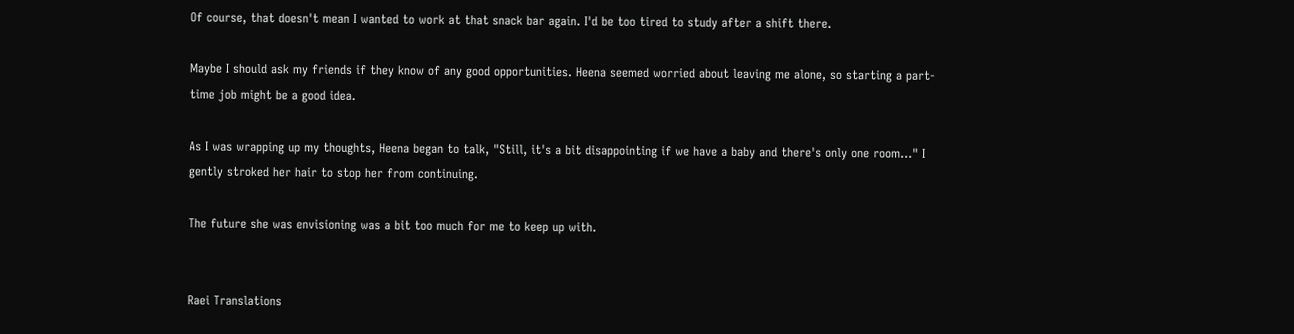Of course, that doesn't mean I wanted to work at that snack bar again. I'd be too tired to study after a shift there.

Maybe I should ask my friends if they know of any good opportunities. Heena seemed worried about leaving me alone, so starting a part-time job might be a good idea.

As I was wrapping up my thoughts, Heena began to talk, "Still, it's a bit disappointing if we have a baby and there's only one room..." I gently stroked her hair to stop her from continuing.

The future she was envisioning was a bit too much for me to keep up with.


Raei Translations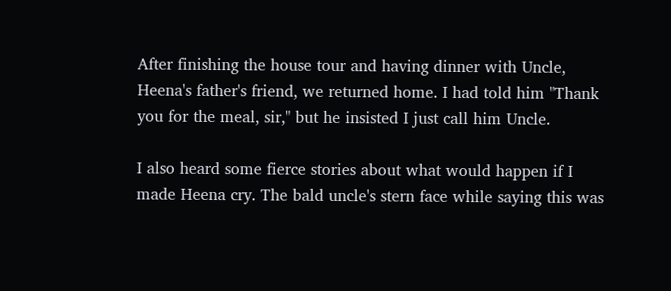After finishing the house tour and having dinner with Uncle, Heena's father's friend, we returned home. I had told him "Thank you for the meal, sir," but he insisted I just call him Uncle.

I also heard some fierce stories about what would happen if I made Heena cry. The bald uncle's stern face while saying this was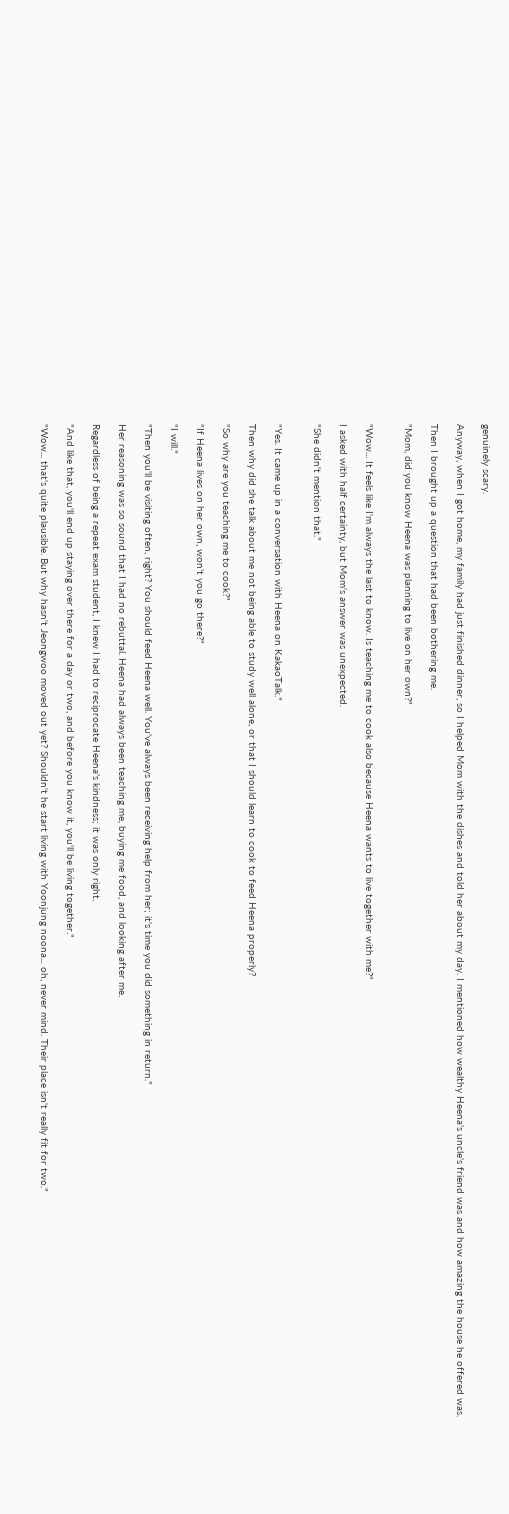genuinely scary.

Anyway, when I got home, my family had just finished dinner, so I helped Mom with the dishes and told her about my day. I mentioned how wealthy Heena's uncle's friend was and how amazing the house he offered was.

Then I brought up a question that had been bothering me.

"Mom, did you know Heena was planning to live on her own?"


"Wow... It feels like I'm always the last to know. Is teaching me to cook also because Heena wants to live together with me?"

I asked with half certainty, but Mom's answer was unexpected.

"She didn't mention that."


"Yes. It came up in a conversation with Heena on KakaoTalk."

Then why did she talk about me not being able to study well alone, or that I should learn to cook to feed Heena properly?

"So why are you teaching me to cook?"

"If Heena lives on her own, won't you go there?"

"I will."

"Then you'll be visiting often, right? You should feed Heena well. You've always been receiving help from her; it's time you did something in return."

Her reasoning was so sound that I had no rebuttal. Heena had always been teaching me, buying me food, and looking after me.

Regardless of being a repeat exam student, I knew I had to reciprocate Heena's kindness; it was only right.

"And like that, you'll end up staying over there for a day or two, and before you know it, you'll be living together."

"Wow... that's quite plausible. But why hasn't Jeongwoo moved out yet? Shouldn't he start living with Yoonjung noona... oh, never mind. Their place isn't really fit for two."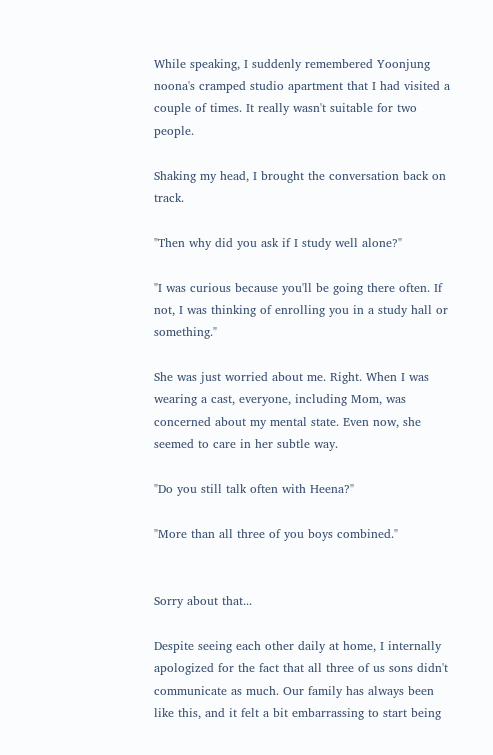While speaking, I suddenly remembered Yoonjung noona's cramped studio apartment that I had visited a couple of times. It really wasn't suitable for two people.

Shaking my head, I brought the conversation back on track.

"Then why did you ask if I study well alone?"

"I was curious because you'll be going there often. If not, I was thinking of enrolling you in a study hall or something."

She was just worried about me. Right. When I was wearing a cast, everyone, including Mom, was concerned about my mental state. Even now, she seemed to care in her subtle way.

"Do you still talk often with Heena?"

"More than all three of you boys combined."


Sorry about that...

Despite seeing each other daily at home, I internally apologized for the fact that all three of us sons didn't communicate as much. Our family has always been like this, and it felt a bit embarrassing to start being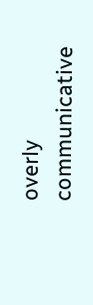overly communicative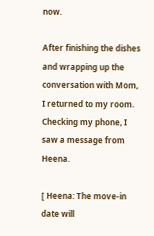now.

After finishing the dishes and wrapping up the conversation with Mom, I returned to my room. Checking my phone, I saw a message from Heena.

[ Heena: The move-in date will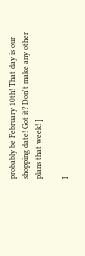probably be February 10th! That day is our shopping date! Got it? Don't make any other plans that week! ]

I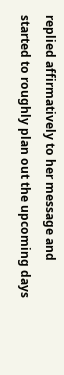replied affirmatively to her message and started to roughly plan out the upcoming days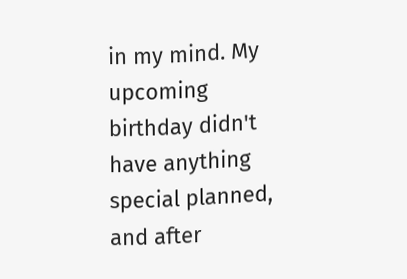in my mind. My upcoming birthday didn't have anything special planned, and after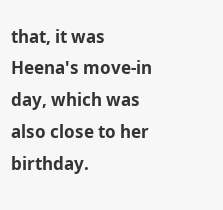that, it was Heena's move-in day, which was also close to her birthday.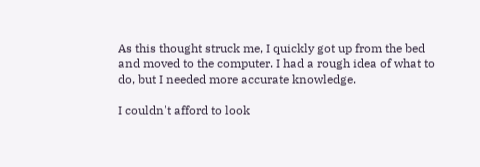As this thought struck me, I quickly got up from the bed and moved to the computer. I had a rough idea of what to do, but I needed more accurate knowledge.

I couldn't afford to look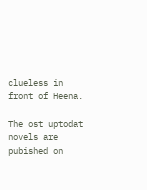clueless in front of Heena.

The ost uptodat novels are pubished on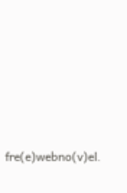fre(e)webno(v)el.